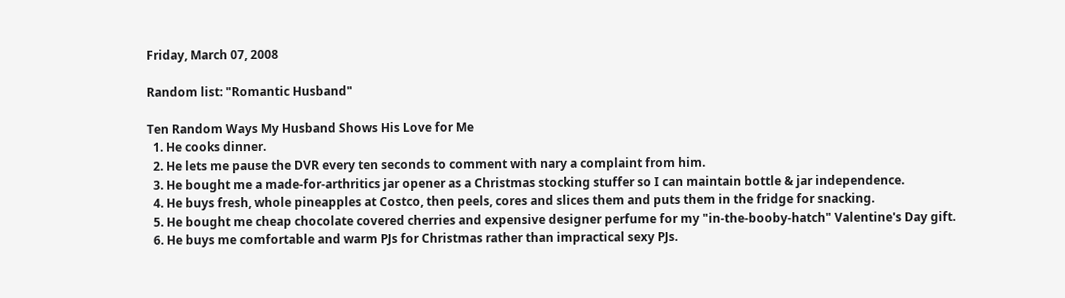Friday, March 07, 2008

Random list: "Romantic Husband"

Ten Random Ways My Husband Shows His Love for Me
  1. He cooks dinner.
  2. He lets me pause the DVR every ten seconds to comment with nary a complaint from him.
  3. He bought me a made-for-arthritics jar opener as a Christmas stocking stuffer so I can maintain bottle & jar independence.
  4. He buys fresh, whole pineapples at Costco, then peels, cores and slices them and puts them in the fridge for snacking.
  5. He bought me cheap chocolate covered cherries and expensive designer perfume for my "in-the-booby-hatch" Valentine's Day gift.
  6. He buys me comfortable and warm PJs for Christmas rather than impractical sexy PJs.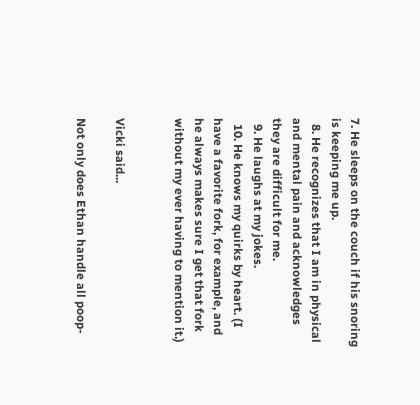7. He sleeps on the couch if his snoring is keeping me up.
  8. He recognizes that I am in physical and mental pain and acknowledges they are difficult for me.
  9. He laughs at my jokes.
  10. He knows my quirks by heart. (I have a favorite fork, for example, and he always makes sure I get that fork without my ever having to mention it.)


Vicki said...

Not only does Ethan handle all poop-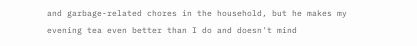and garbage-related chores in the household, but he makes my evening tea even better than I do and doesn't mind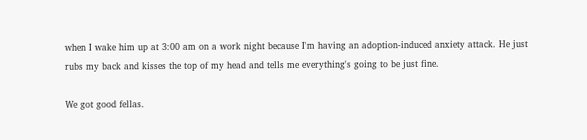when I wake him up at 3:00 am on a work night because I'm having an adoption-induced anxiety attack. He just rubs my back and kisses the top of my head and tells me everything's going to be just fine.

We got good fellas.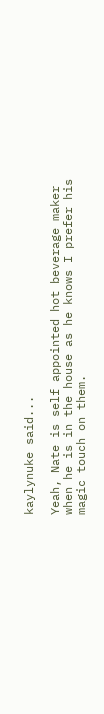kaylynuke said...

Yeah, Nate is self appointed hot beverage maker when he is in the house as he knows I prefer his magic touch on them.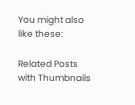You might also like these:

Related Posts with Thumbnails